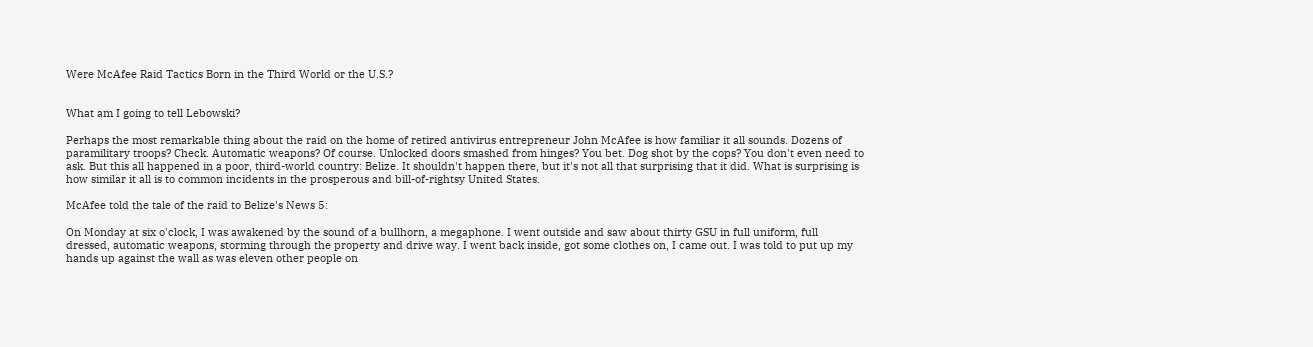Were McAfee Raid Tactics Born in the Third World or the U.S.?


What am I going to tell Lebowski?

Perhaps the most remarkable thing about the raid on the home of retired antivirus entrepreneur John McAfee is how familiar it all sounds. Dozens of paramilitary troops? Check. Automatic weapons? Of course. Unlocked doors smashed from hinges? You bet. Dog shot by the cops? You don't even need to ask. But this all happened in a poor, third-world country: Belize. It shouldn't happen there, but it's not all that surprising that it did. What is surprising is how similar it all is to common incidents in the prosperous and bill-of-rightsy United States.

McAfee told the tale of the raid to Belize's News 5:

On Monday at six o'clock, I was awakened by the sound of a bullhorn, a megaphone. I went outside and saw about thirty GSU in full uniform, full dressed, automatic weapons, storming through the property and drive way. I went back inside, got some clothes on, I came out. I was told to put up my hands up against the wall as was eleven other people on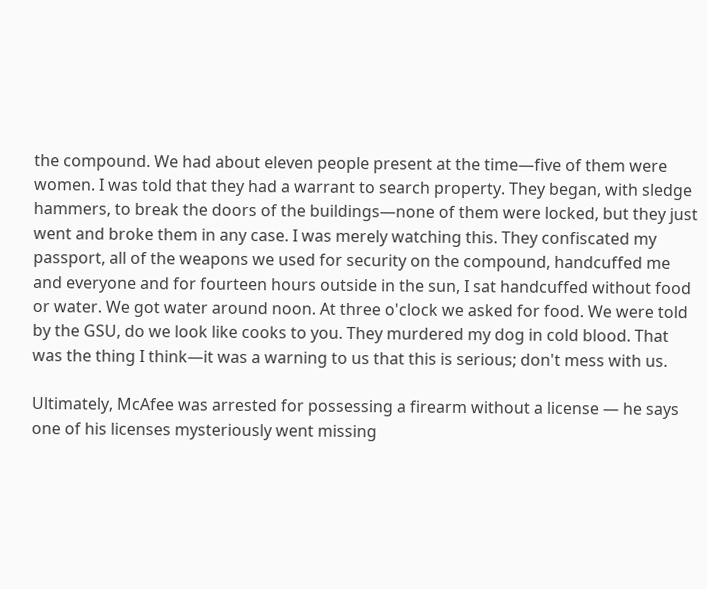the compound. We had about eleven people present at the time—five of them were women. I was told that they had a warrant to search property. They began, with sledge hammers, to break the doors of the buildings—none of them were locked, but they just went and broke them in any case. I was merely watching this. They confiscated my passport, all of the weapons we used for security on the compound, handcuffed me and everyone and for fourteen hours outside in the sun, I sat handcuffed without food or water. We got water around noon. At three o'clock we asked for food. We were told by the GSU, do we look like cooks to you. They murdered my dog in cold blood. That was the thing I think—it was a warning to us that this is serious; don't mess with us.

Ultimately, McAfee was arrested for possessing a firearm without a license — he says one of his licenses mysteriously went missing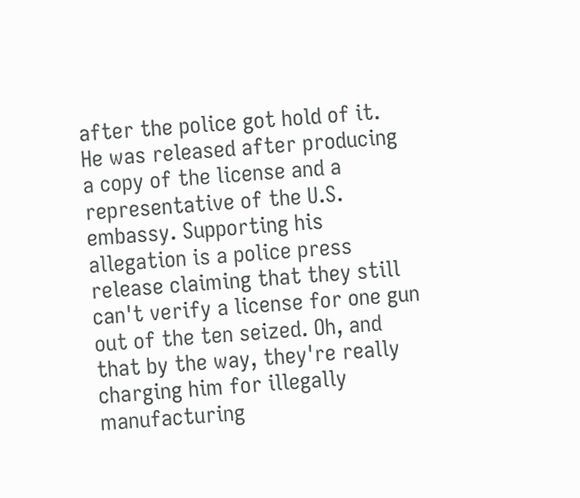after the police got hold of it. He was released after producing a copy of the license and a representative of the U.S. embassy. Supporting his allegation is a police press release claiming that they still can't verify a license for one gun out of the ten seized. Oh, and that by the way, they're really charging him for illegally manufacturing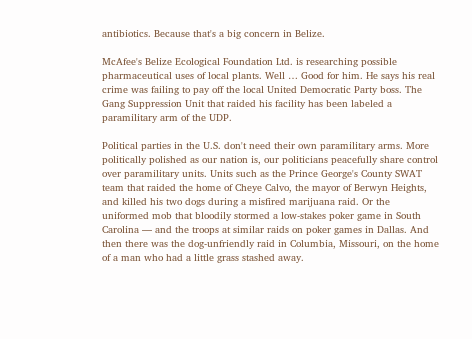antibiotics. Because that's a big concern in Belize.

McAfee's Belize Ecological Foundation Ltd. is researching possible pharmaceutical uses of local plants. Well … Good for him. He says his real crime was failing to pay off the local United Democratic Party boss. The Gang Suppression Unit that raided his facility has been labeled a paramilitary arm of the UDP.

Political parties in the U.S. don't need their own paramilitary arms. More politically polished as our nation is, our politicians peacefully share control over paramilitary units. Units such as the Prince George's County SWAT team that raided the home of Cheye Calvo, the mayor of Berwyn Heights, and killed his two dogs during a misfired marijuana raid. Or the uniformed mob that bloodily stormed a low-stakes poker game in South Carolina — and the troops at similar raids on poker games in Dallas. And then there was the dog-unfriendly raid in Columbia, Missouri, on the home of a man who had a little grass stashed away.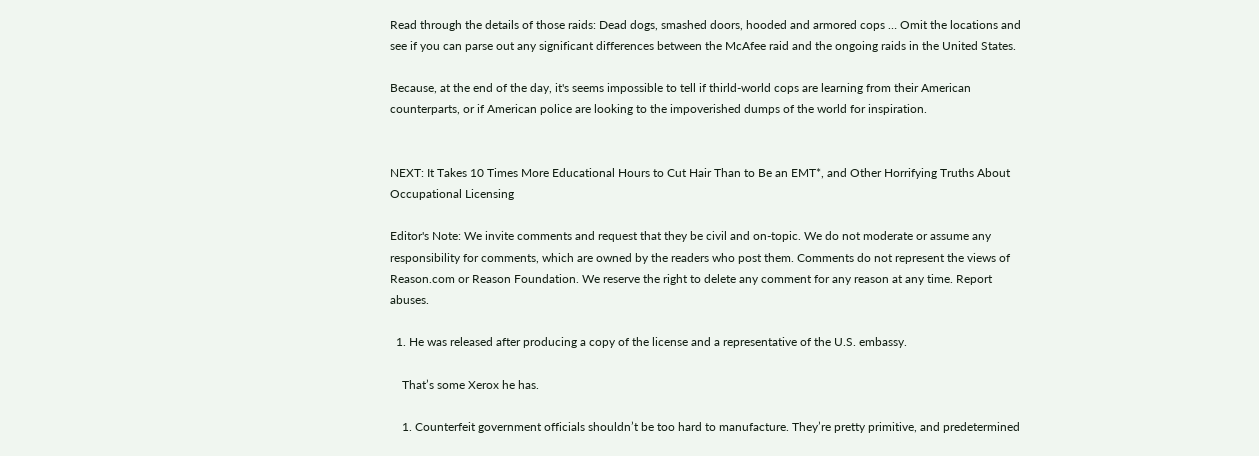Read through the details of those raids: Dead dogs, smashed doors, hooded and armored cops … Omit the locations and see if you can parse out any significant differences between the McAfee raid and the ongoing raids in the United States.

Because, at the end of the day, it's seems impossible to tell if thirld-world cops are learning from their American counterparts, or if American police are looking to the impoverished dumps of the world for inspiration.


NEXT: It Takes 10 Times More Educational Hours to Cut Hair Than to Be an EMT*, and Other Horrifying Truths About Occupational Licensing

Editor's Note: We invite comments and request that they be civil and on-topic. We do not moderate or assume any responsibility for comments, which are owned by the readers who post them. Comments do not represent the views of Reason.com or Reason Foundation. We reserve the right to delete any comment for any reason at any time. Report abuses.

  1. He was released after producing a copy of the license and a representative of the U.S. embassy.

    That’s some Xerox he has.

    1. Counterfeit government officials shouldn’t be too hard to manufacture. They’re pretty primitive, and predetermined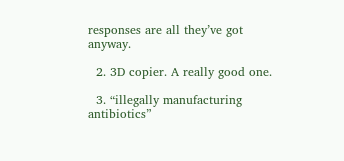responses are all they’ve got anyway.

  2. 3D copier. A really good one.

  3. “illegally manufacturing antibiotics”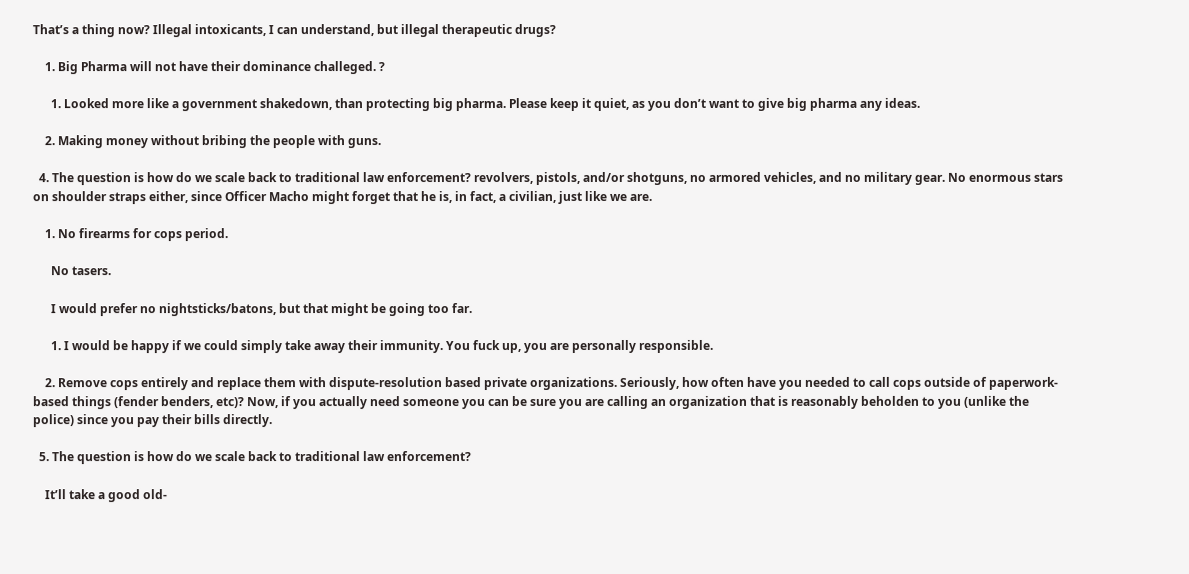That’s a thing now? Illegal intoxicants, I can understand, but illegal therapeutic drugs?

    1. Big Pharma will not have their dominance challeged. ?

      1. Looked more like a government shakedown, than protecting big pharma. Please keep it quiet, as you don’t want to give big pharma any ideas.

    2. Making money without bribing the people with guns.

  4. The question is how do we scale back to traditional law enforcement? revolvers, pistols, and/or shotguns, no armored vehicles, and no military gear. No enormous stars on shoulder straps either, since Officer Macho might forget that he is, in fact, a civilian, just like we are.

    1. No firearms for cops period.

      No tasers.

      I would prefer no nightsticks/batons, but that might be going too far.

      1. I would be happy if we could simply take away their immunity. You fuck up, you are personally responsible.

    2. Remove cops entirely and replace them with dispute-resolution based private organizations. Seriously, how often have you needed to call cops outside of paperwork-based things (fender benders, etc)? Now, if you actually need someone you can be sure you are calling an organization that is reasonably beholden to you (unlike the police) since you pay their bills directly.

  5. The question is how do we scale back to traditional law enforcement?

    It’ll take a good old-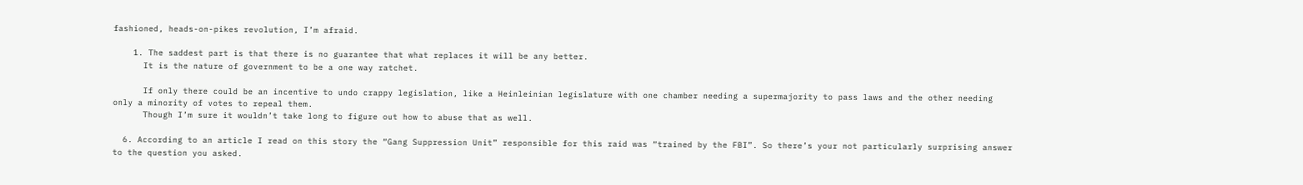fashioned, heads-on-pikes revolution, I’m afraid.

    1. The saddest part is that there is no guarantee that what replaces it will be any better.
      It is the nature of government to be a one way ratchet.

      If only there could be an incentive to undo crappy legislation, like a Heinleinian legislature with one chamber needing a supermajority to pass laws and the other needing only a minority of votes to repeal them.
      Though I’m sure it wouldn’t take long to figure out how to abuse that as well.

  6. According to an article I read on this story the “Gang Suppression Unit” responsible for this raid was “trained by the FBI”. So there’s your not particularly surprising answer to the question you asked.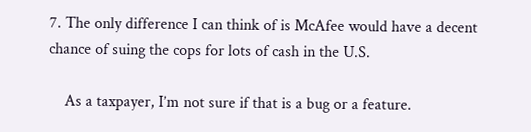7. The only difference I can think of is McAfee would have a decent chance of suing the cops for lots of cash in the U.S.

    As a taxpayer, I’m not sure if that is a bug or a feature.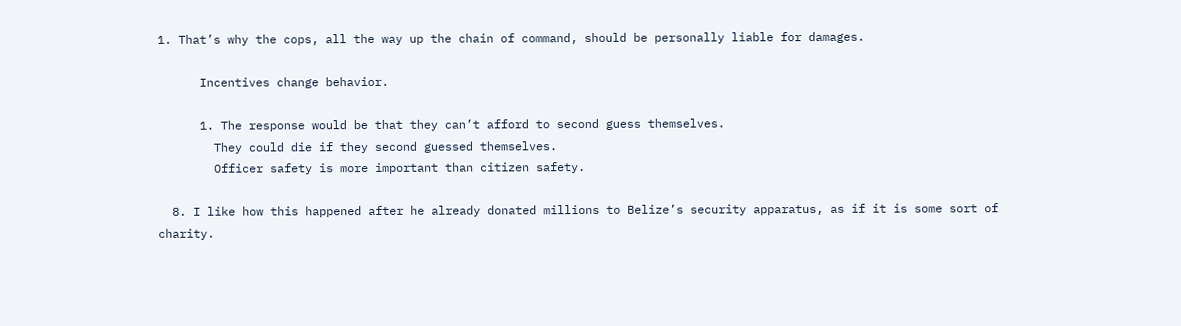1. That’s why the cops, all the way up the chain of command, should be personally liable for damages.

      Incentives change behavior.

      1. The response would be that they can’t afford to second guess themselves.
        They could die if they second guessed themselves.
        Officer safety is more important than citizen safety.

  8. I like how this happened after he already donated millions to Belize’s security apparatus, as if it is some sort of charity.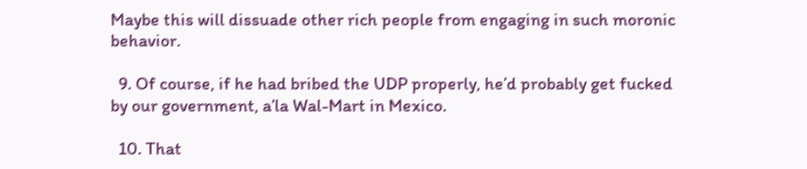Maybe this will dissuade other rich people from engaging in such moronic behavior.

  9. Of course, if he had bribed the UDP properly, he’d probably get fucked by our government, a’la Wal-Mart in Mexico.

  10. That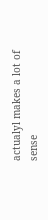actualyl makes a lot of sense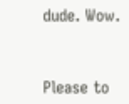dude. Wow.


Please to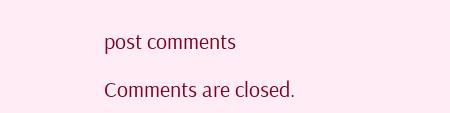post comments

Comments are closed.